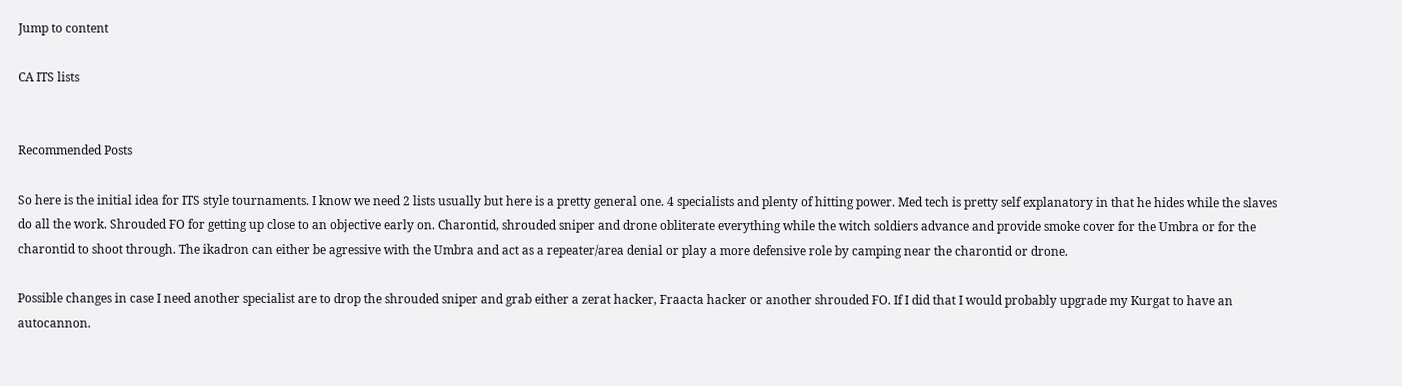Jump to content

CA ITS lists


Recommended Posts

So here is the initial idea for ITS style tournaments. I know we need 2 lists usually but here is a pretty general one. 4 specialists and plenty of hitting power. Med tech is pretty self explanatory in that he hides while the slaves do all the work. Shrouded FO for getting up close to an objective early on. Charontid, shrouded sniper and drone obliterate everything while the witch soldiers advance and provide smoke cover for the Umbra or for the charontid to shoot through. The ikadron can either be agressive with the Umbra and act as a repeater/area denial or play a more defensive role by camping near the charontid or drone.

Possible changes in case I need another specialist are to drop the shrouded sniper and grab either a zerat hacker, Fraacta hacker or another shrouded FO. If I did that I would probably upgrade my Kurgat to have an autocannon.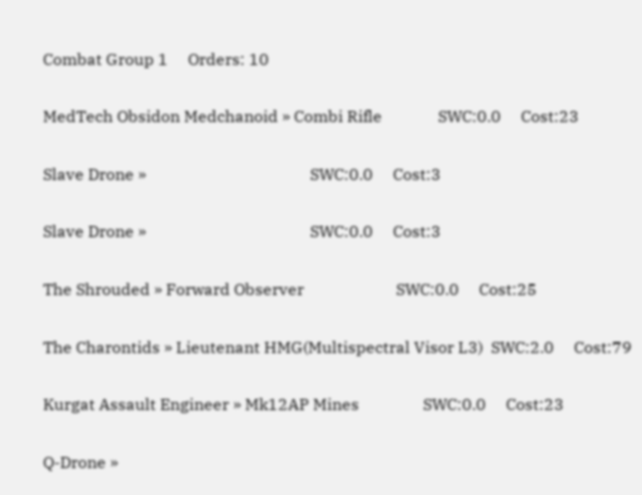Combat Group 1     Orders: 10

MedTech Obsidon Medchanoid » Combi Rifle              SWC:0.0     Cost:23

Slave Drone »                                         SWC:0.0     Cost:3

Slave Drone »                                         SWC:0.0     Cost:3

The Shrouded » Forward Observer                       SWC:0.0     Cost:25

The Charontids » Lieutenant HMG(Multispectral Visor L3)  SWC:2.0     Cost:79

Kurgat Assault Engineer » Mk12AP Mines                SWC:0.0     Cost:23

Q-Drone »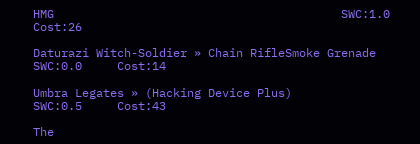HMG                                         SWC:1.0     Cost:26

Daturazi Witch-Soldier » Chain RifleSmoke Grenade     SWC:0.0     Cost:14

Umbra Legates » (Hacking Device Plus)                 SWC:0.5     Cost:43

The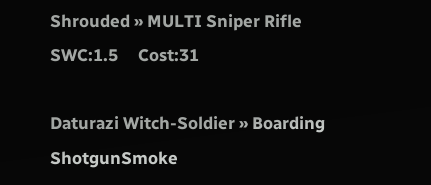Shrouded » MULTI Sniper Rifle                     SWC:1.5     Cost:31

Daturazi Witch-Soldier » Boarding ShotgunSmoke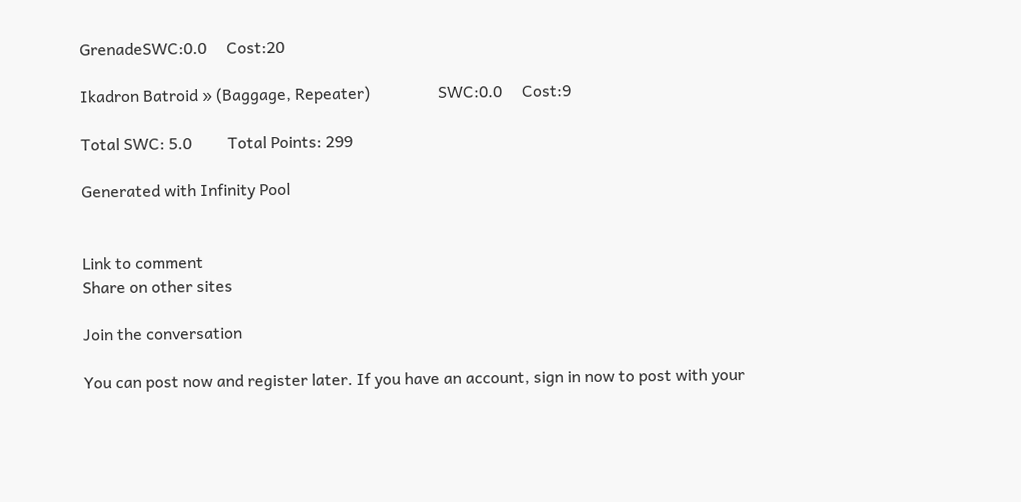GrenadeSWC:0.0     Cost:20

Ikadron Batroid » (Baggage, Repeater)                 SWC:0.0     Cost:9

Total SWC: 5.0         Total Points: 299

Generated with Infinity Pool


Link to comment
Share on other sites

Join the conversation

You can post now and register later. If you have an account, sign in now to post with your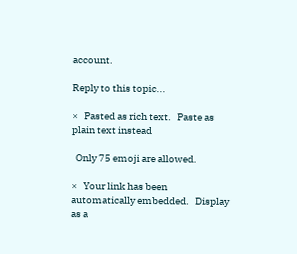account.

Reply to this topic...

×   Pasted as rich text.   Paste as plain text instead

  Only 75 emoji are allowed.

×   Your link has been automatically embedded.   Display as a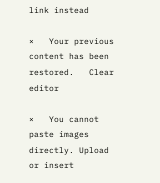link instead

×   Your previous content has been restored.   Clear editor

×   You cannot paste images directly. Upload or insert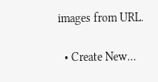images from URL.

  • Create New...